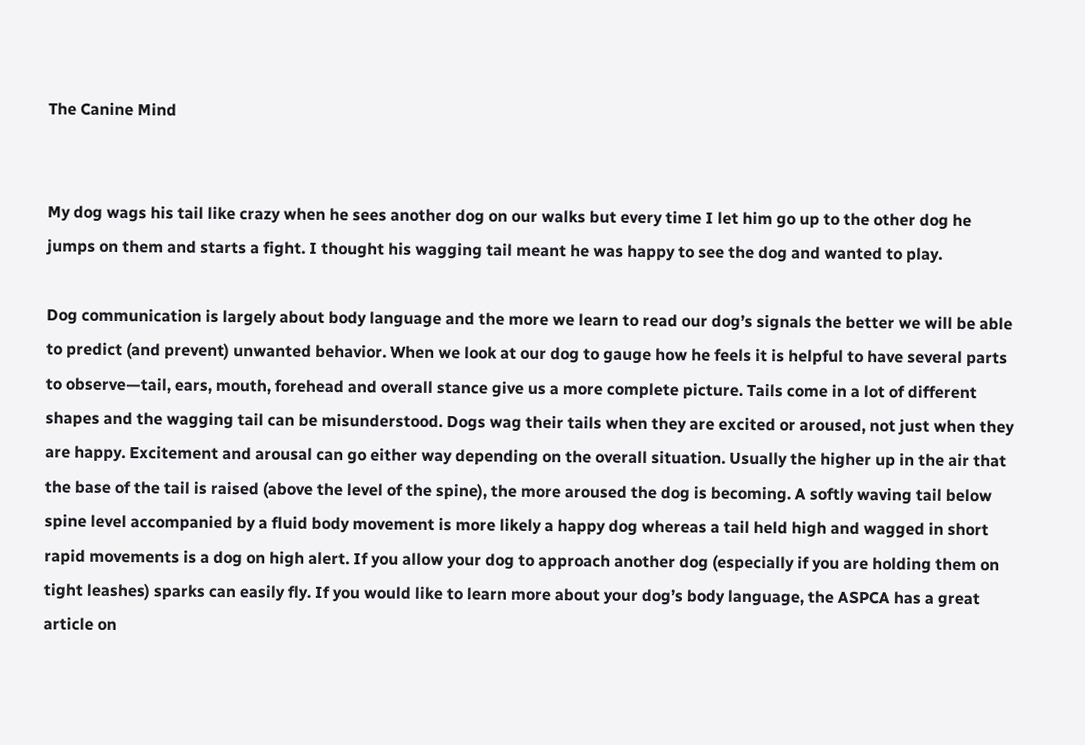The Canine Mind


My dog wags his tail like crazy when he sees another dog on our walks but every time I let him go up to the other dog he jumps on them and starts a fight. I thought his wagging tail meant he was happy to see the dog and wanted to play.

Dog communication is largely about body language and the more we learn to read our dog’s signals the better we will be able to predict (and prevent) unwanted behavior. When we look at our dog to gauge how he feels it is helpful to have several parts to observe—tail, ears, mouth, forehead and overall stance give us a more complete picture. Tails come in a lot of different shapes and the wagging tail can be misunderstood. Dogs wag their tails when they are excited or aroused, not just when they are happy. Excitement and arousal can go either way depending on the overall situation. Usually the higher up in the air that the base of the tail is raised (above the level of the spine), the more aroused the dog is becoming. A softly waving tail below spine level accompanied by a fluid body movement is more likely a happy dog whereas a tail held high and wagged in short rapid movements is a dog on high alert. If you allow your dog to approach another dog (especially if you are holding them on tight leashes) sparks can easily fly. If you would like to learn more about your dog’s body language, the ASPCA has a great article on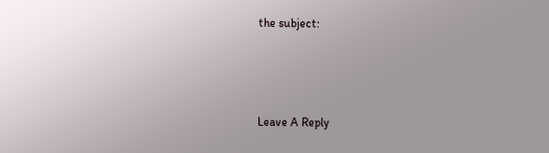the subject:



Leave A Reply